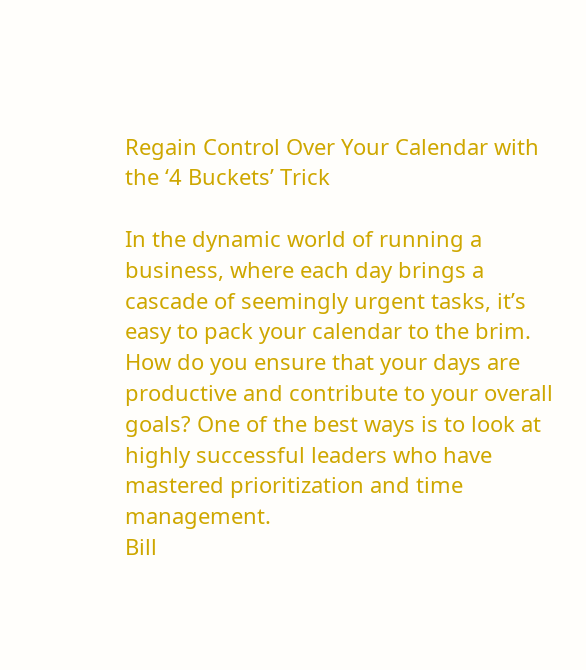Regain Control Over Your Calendar with the ‘4 Buckets’ Trick

In the dynamic world of running a business, where each day brings a cascade of seemingly urgent tasks, it’s easy to pack your calendar to the brim. How do you ensure that your days are productive and contribute to your overall goals? One of the best ways is to look at highly successful leaders who have mastered prioritization and time management.
Bill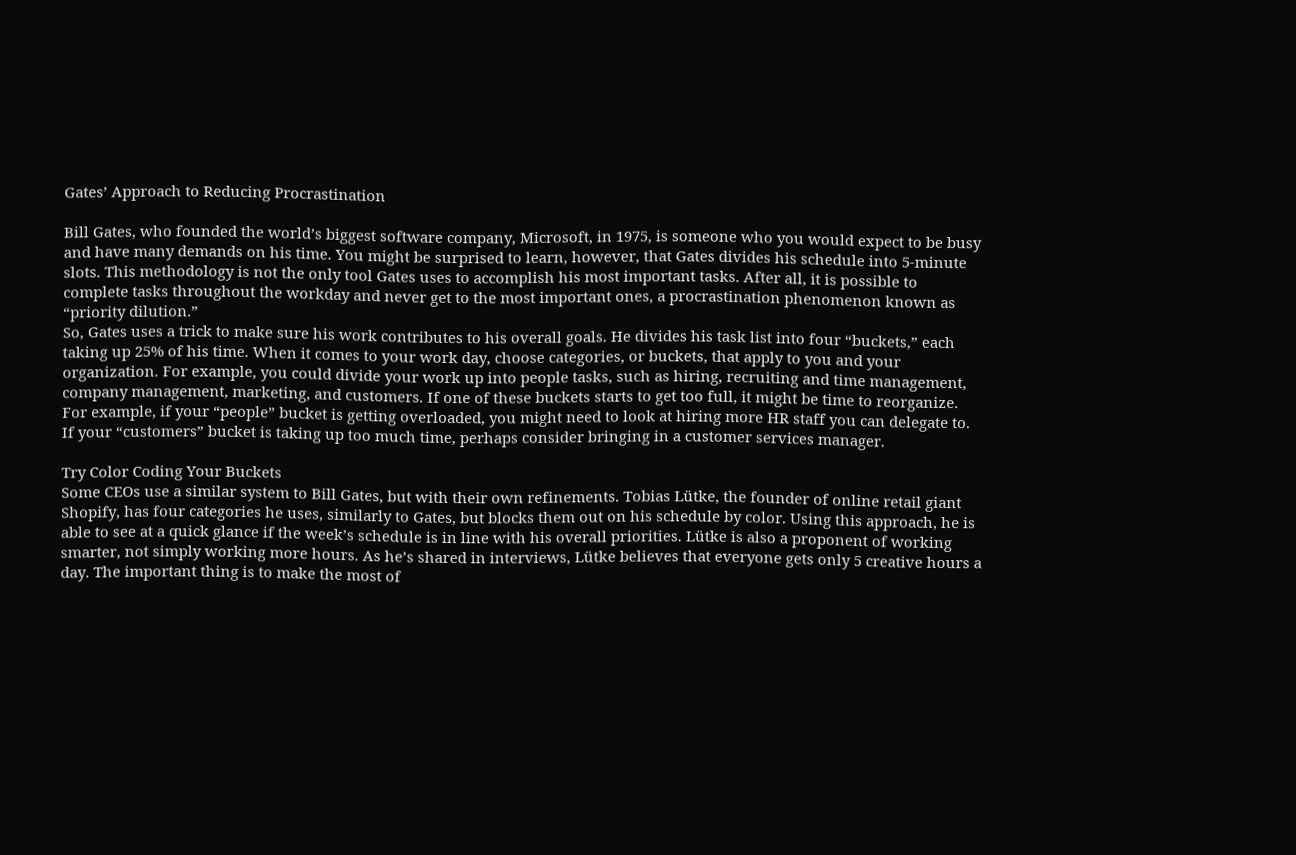Gates’ Approach to Reducing Procrastination

Bill Gates, who founded the world’s biggest software company, Microsoft, in 1975, is someone who you would expect to be busy and have many demands on his time. You might be surprised to learn, however, that Gates divides his schedule into 5-minute slots. This methodology is not the only tool Gates uses to accomplish his most important tasks. After all, it is possible to complete tasks throughout the workday and never get to the most important ones, a procrastination phenomenon known as “priority dilution.”
So, Gates uses a trick to make sure his work contributes to his overall goals. He divides his task list into four “buckets,” each taking up 25% of his time. When it comes to your work day, choose categories, or buckets, that apply to you and your organization. For example, you could divide your work up into people tasks, such as hiring, recruiting and time management, company management, marketing, and customers. If one of these buckets starts to get too full, it might be time to reorganize. For example, if your “people” bucket is getting overloaded, you might need to look at hiring more HR staff you can delegate to. If your “customers” bucket is taking up too much time, perhaps consider bringing in a customer services manager.

Try Color Coding Your Buckets
Some CEOs use a similar system to Bill Gates, but with their own refinements. Tobias Lütke, the founder of online retail giant Shopify, has four categories he uses, similarly to Gates, but blocks them out on his schedule by color. Using this approach, he is able to see at a quick glance if the week’s schedule is in line with his overall priorities. Lütke is also a proponent of working smarter, not simply working more hours. As he’s shared in interviews, Lütke believes that everyone gets only 5 creative hours a day. The important thing is to make the most of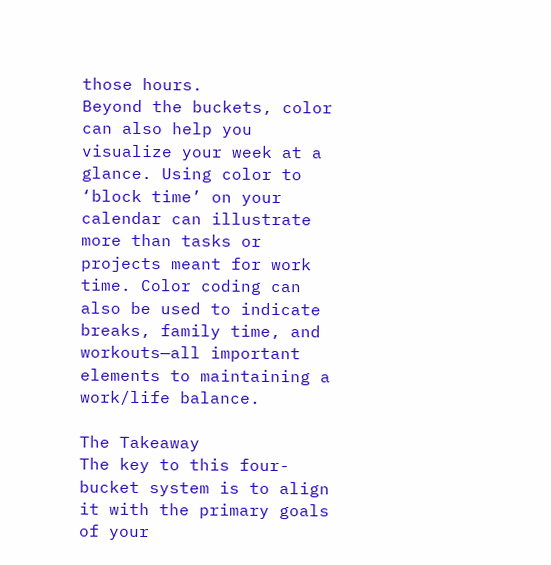those hours.
Beyond the buckets, color can also help you visualize your week at a glance. Using color to ‘block time’ on your calendar can illustrate more than tasks or projects meant for work time. Color coding can also be used to indicate breaks, family time, and workouts—all important elements to maintaining a work/life balance.

The Takeaway
The key to this four-bucket system is to align it with the primary goals of your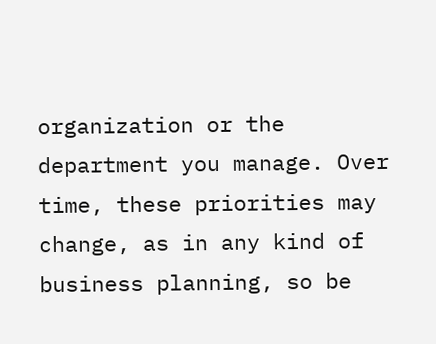organization or the department you manage. Over time, these priorities may change, as in any kind of business planning, so be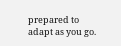prepared to adapt as you go.